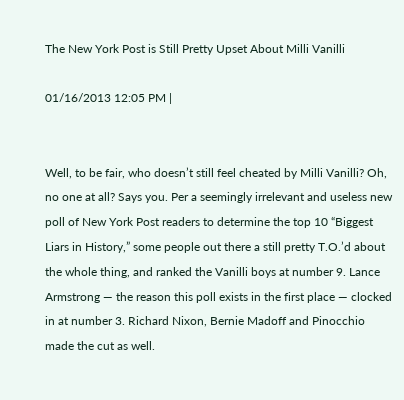The New York Post is Still Pretty Upset About Milli Vanilli

01/16/2013 12:05 PM |


Well, to be fair, who doesn’t still feel cheated by Milli Vanilli? Oh, no one at all? Says you. Per a seemingly irrelevant and useless new poll of New York Post readers to determine the top 10 “Biggest Liars in History,” some people out there a still pretty T.O.’d about the whole thing, and ranked the Vanilli boys at number 9. Lance Armstrong — the reason this poll exists in the first place — clocked in at number 3. Richard Nixon, Bernie Madoff and Pinocchio made the cut as well.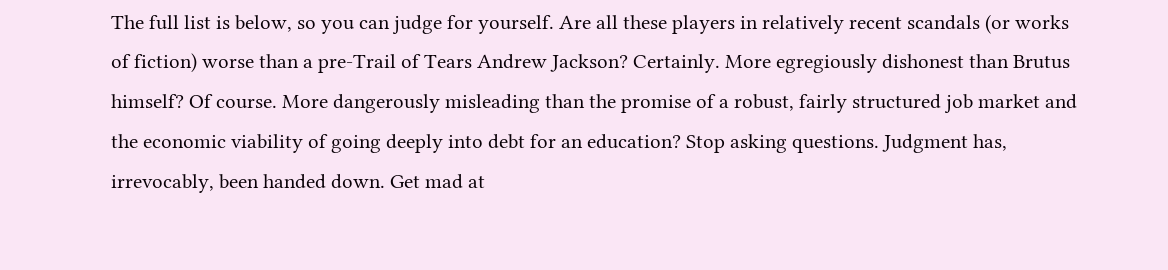The full list is below, so you can judge for yourself. Are all these players in relatively recent scandals (or works of fiction) worse than a pre-Trail of Tears Andrew Jackson? Certainly. More egregiously dishonest than Brutus himself? Of course. More dangerously misleading than the promise of a robust, fairly structured job market and the economic viability of going deeply into debt for an education? Stop asking questions. Judgment has, irrevocably, been handed down. Get mad at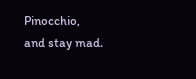Pinocchio, and stay mad.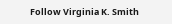Follow Virginia K. Smith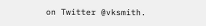on Twitter @vksmith.